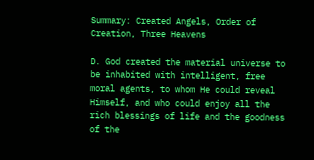Summary: Created Angels, Order of Creation, Three Heavens

D. God created the material universe to be inhabited with intelligent, free moral agents, to whom He could reveal Himself, and who could enjoy all the rich blessings of life and the goodness of the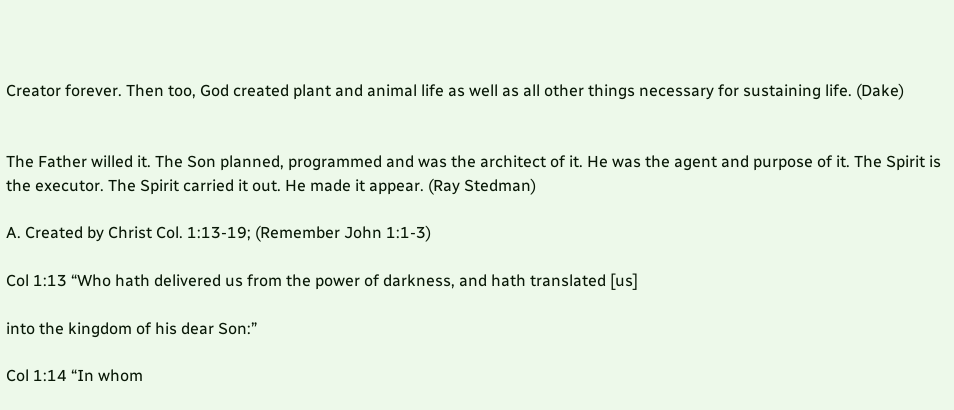Creator forever. Then too, God created plant and animal life as well as all other things necessary for sustaining life. (Dake)


The Father willed it. The Son planned, programmed and was the architect of it. He was the agent and purpose of it. The Spirit is the executor. The Spirit carried it out. He made it appear. (Ray Stedman)

A. Created by Christ Col. 1:13-19; (Remember John 1:1-3)

Col 1:13 “Who hath delivered us from the power of darkness, and hath translated [us]

into the kingdom of his dear Son:”

Col 1:14 “In whom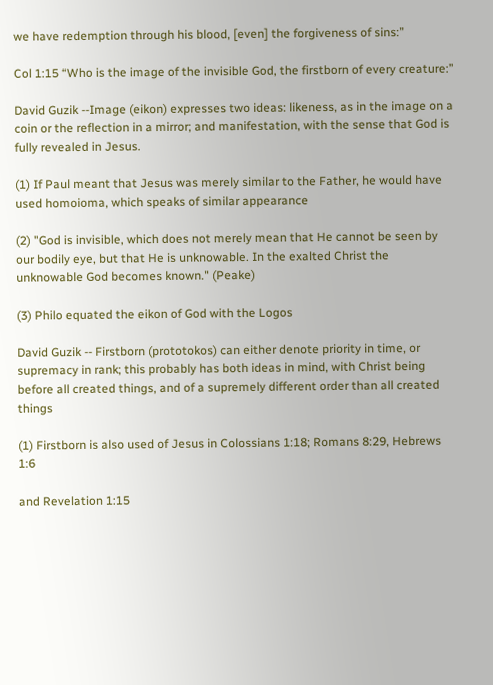we have redemption through his blood, [even] the forgiveness of sins:”

Col 1:15 “Who is the image of the invisible God, the firstborn of every creature:”

David Guzik --Image (eikon) expresses two ideas: likeness, as in the image on a coin or the reflection in a mirror; and manifestation, with the sense that God is fully revealed in Jesus.

(1) If Paul meant that Jesus was merely similar to the Father, he would have used homoioma, which speaks of similar appearance

(2) "God is invisible, which does not merely mean that He cannot be seen by our bodily eye, but that He is unknowable. In the exalted Christ the unknowable God becomes known." (Peake)

(3) Philo equated the eikon of God with the Logos

David Guzik -- Firstborn (prototokos) can either denote priority in time, or supremacy in rank; this probably has both ideas in mind, with Christ being before all created things, and of a supremely different order than all created things

(1) Firstborn is also used of Jesus in Colossians 1:18; Romans 8:29, Hebrews 1:6

and Revelation 1:15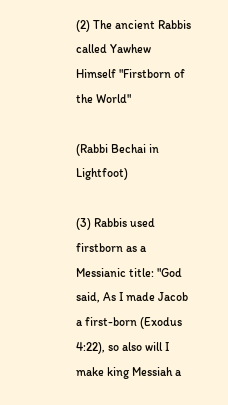(2) The ancient Rabbis called Yawhew Himself "Firstborn of the World"

(Rabbi Bechai in Lightfoot)

(3) Rabbis used firstborn as a Messianic title: "God said, As I made Jacob a first-born (Exodus 4:22), so also will I make king Messiah a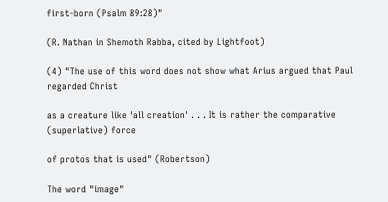first-born (Psalm 89:28)"

(R. Nathan in Shemoth Rabba, cited by Lightfoot)

(4) "The use of this word does not show what Arius argued that Paul regarded Christ

as a creature like 'all creation' . . . It is rather the comparative (superlative) force

of protos that is used" (Robertson)

The word "image"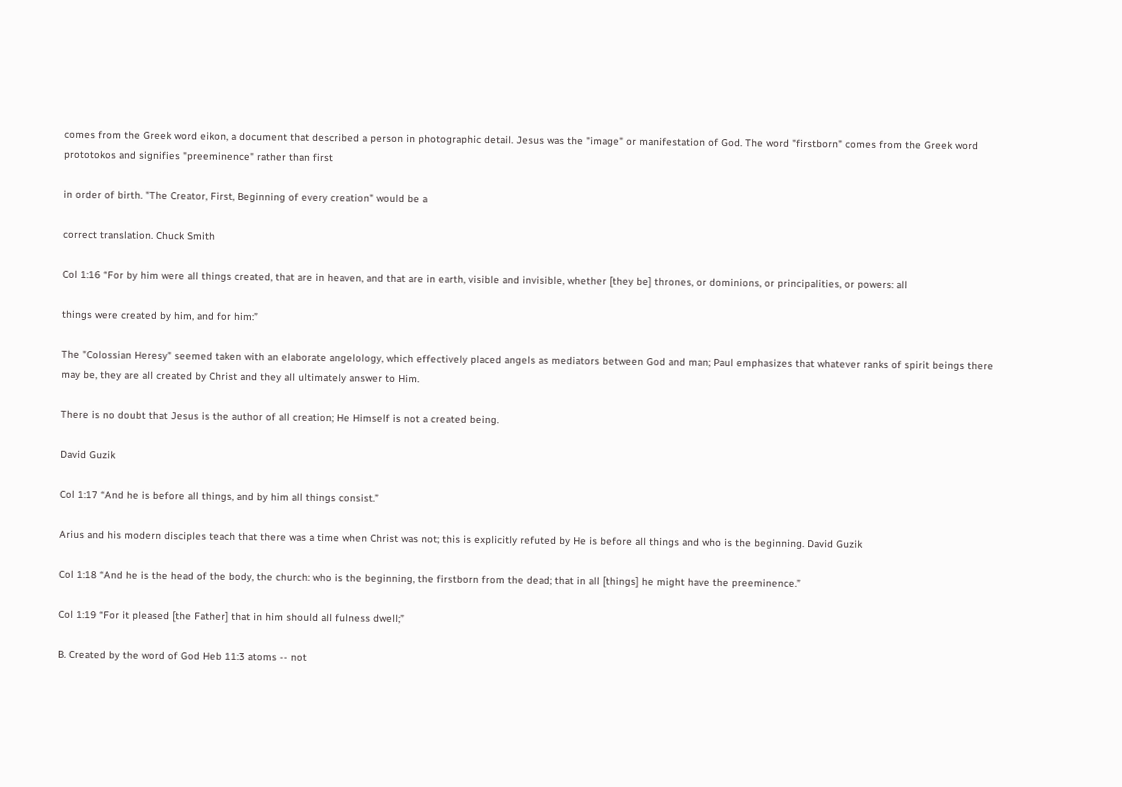comes from the Greek word eikon, a document that described a person in photographic detail. Jesus was the "image" or manifestation of God. The word "firstborn" comes from the Greek word prototokos and signifies "preeminence" rather than first

in order of birth. "The Creator, First, Beginning of every creation" would be a

correct translation. Chuck Smith

Col 1:16 “For by him were all things created, that are in heaven, and that are in earth, visible and invisible, whether [they be] thrones, or dominions, or principalities, or powers: all

things were created by him, and for him:”

The "Colossian Heresy" seemed taken with an elaborate angelology, which effectively placed angels as mediators between God and man; Paul emphasizes that whatever ranks of spirit beings there may be, they are all created by Christ and they all ultimately answer to Him.

There is no doubt that Jesus is the author of all creation; He Himself is not a created being.

David Guzik

Col 1:17 “And he is before all things, and by him all things consist.”

Arius and his modern disciples teach that there was a time when Christ was not; this is explicitly refuted by He is before all things and who is the beginning. David Guzik

Col 1:18 “And he is the head of the body, the church: who is the beginning, the firstborn from the dead; that in all [things] he might have the preeminence.”

Col 1:19 “For it pleased [the Father] that in him should all fulness dwell;”

B. Created by the word of God Heb 11:3 atoms -- not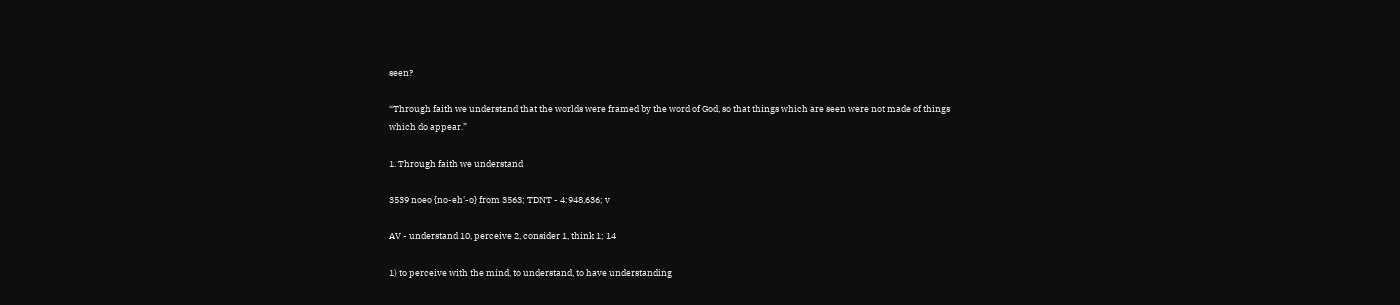seen?

“Through faith we understand that the worlds were framed by the word of God, so that things which are seen were not made of things which do appear.”

1. Through faith we understand

3539 noeo {no-eh'-o} from 3563; TDNT - 4:948,636; v

AV - understand 10, perceive 2, consider 1, think 1; 14

1) to perceive with the mind, to understand, to have understanding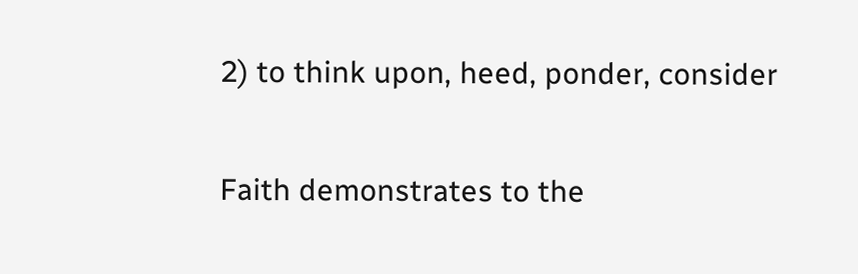2) to think upon, heed, ponder, consider

Faith demonstrates to the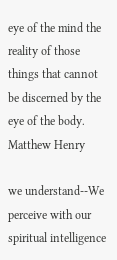eye of the mind the reality of those things that cannot be discerned by the eye of the body. Matthew Henry

we understand--We perceive with our spiritual intelligence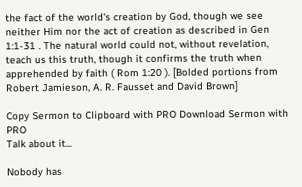the fact of the world's creation by God, though we see neither Him nor the act of creation as described in Gen 1:1-31 . The natural world could not, without revelation, teach us this truth, though it confirms the truth when apprehended by faith ( Rom 1:20 ). [Bolded portions from Robert Jamieson, A. R. Fausset and David Brown]

Copy Sermon to Clipboard with PRO Download Sermon with PRO
Talk about it...

Nobody has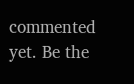commented yet. Be the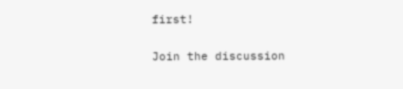first!

Join the discussion